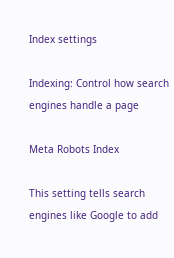Index settings

Indexing: Control how search engines handle a page

Meta Robots Index

This setting tells search engines like Google to add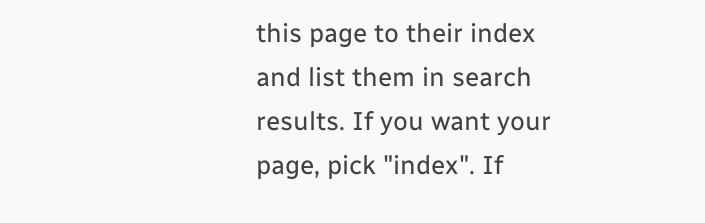this page to their index and list them in search results. If you want your page, pick "index". If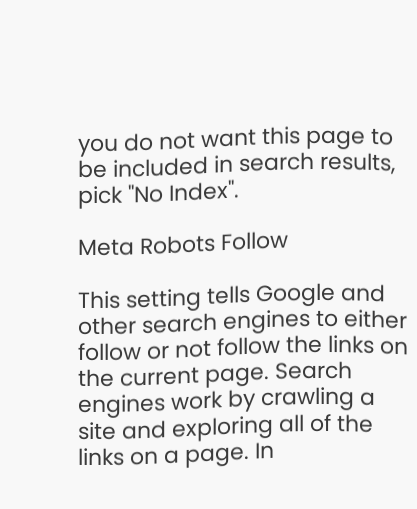you do not want this page to be included in search results, pick "No Index".

Meta Robots Follow

This setting tells Google and other search engines to either follow or not follow the links on the current page. Search engines work by crawling a site and exploring all of the links on a page. In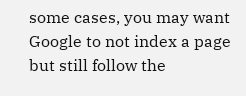some cases, you may want Google to not index a page but still follow the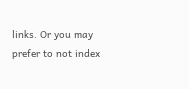links. Or you may prefer to not index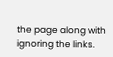the page along with ignoring the links.